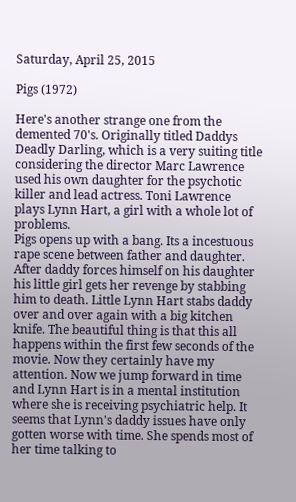Saturday, April 25, 2015

Pigs (1972)

Here's another strange one from the demented 70's. Originally titled Daddys Deadly Darling, which is a very suiting title considering the director Marc Lawrence used his own daughter for the psychotic killer and lead actress. Toni Lawrence plays Lynn Hart, a girl with a whole lot of problems.
Pigs opens up with a bang. Its a incestuous rape scene between father and daughter. After daddy forces himself on his daughter his little girl gets her revenge by stabbing him to death. Little Lynn Hart stabs daddy over and over again with a big kitchen knife. The beautiful thing is that this all happens within the first few seconds of the movie. Now they certainly have my attention. Now we jump forward in time and Lynn Hart is in a mental institution where she is receiving psychiatric help. It seems that Lynn's daddy issues have only gotten worse with time. She spends most of her time talking to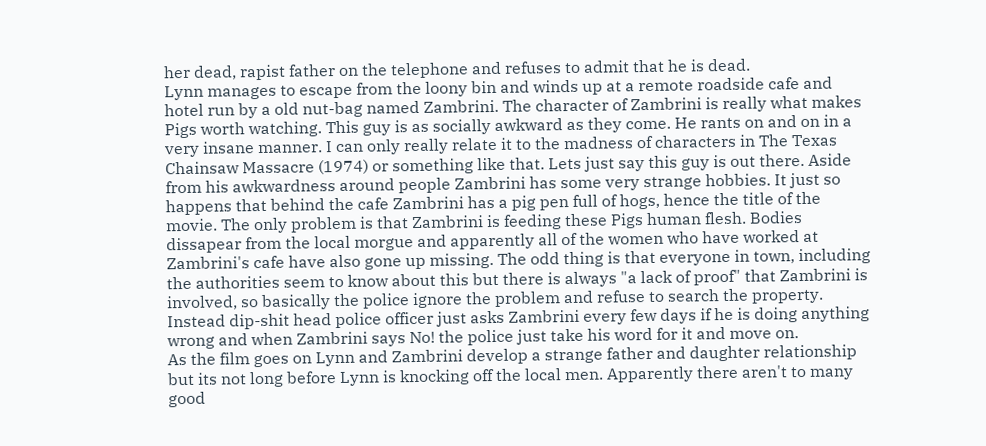her dead, rapist father on the telephone and refuses to admit that he is dead.
Lynn manages to escape from the loony bin and winds up at a remote roadside cafe and hotel run by a old nut-bag named Zambrini. The character of Zambrini is really what makes Pigs worth watching. This guy is as socially awkward as they come. He rants on and on in a very insane manner. I can only really relate it to the madness of characters in The Texas Chainsaw Massacre (1974) or something like that. Lets just say this guy is out there. Aside from his awkwardness around people Zambrini has some very strange hobbies. It just so happens that behind the cafe Zambrini has a pig pen full of hogs, hence the title of the movie. The only problem is that Zambrini is feeding these Pigs human flesh. Bodies dissapear from the local morgue and apparently all of the women who have worked at Zambrini's cafe have also gone up missing. The odd thing is that everyone in town, including the authorities seem to know about this but there is always "a lack of proof" that Zambrini is involved, so basically the police ignore the problem and refuse to search the property. Instead dip-shit head police officer just asks Zambrini every few days if he is doing anything wrong and when Zambrini says No! the police just take his word for it and move on.
As the film goes on Lynn and Zambrini develop a strange father and daughter relationship but its not long before Lynn is knocking off the local men. Apparently there aren't to many good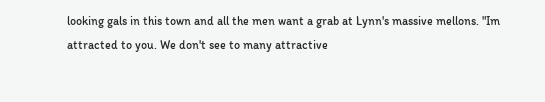looking gals in this town and all the men want a grab at Lynn's massive mellons. "Im attracted to you. We don't see to many attractive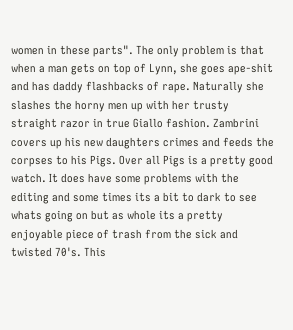women in these parts". The only problem is that when a man gets on top of Lynn, she goes ape-shit and has daddy flashbacks of rape. Naturally she slashes the horny men up with her trusty straight razor in true Giallo fashion. Zambrini covers up his new daughters crimes and feeds the corpses to his Pigs. Over all Pigs is a pretty good watch. It does have some problems with the editing and some times its a bit to dark to see whats going on but as whole its a pretty enjoyable piece of trash from the sick and twisted 70's. This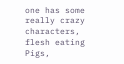one has some really crazy characters, flesh eating Pigs,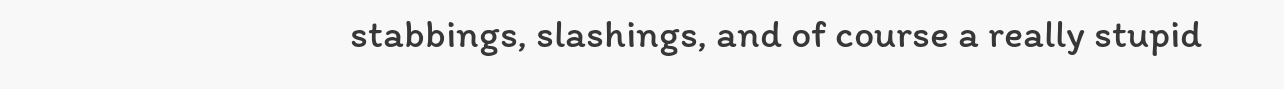stabbings, slashings, and of course a really stupid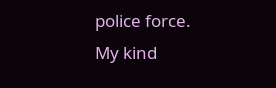police force. My kind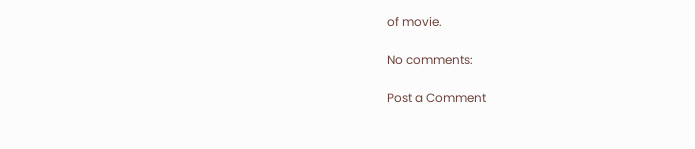of movie.

No comments:

Post a Comment